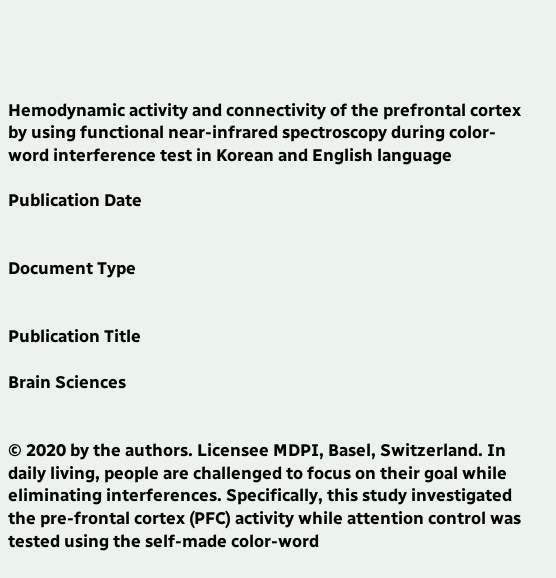Hemodynamic activity and connectivity of the prefrontal cortex by using functional near-infrared spectroscopy during color-word interference test in Korean and English language

Publication Date


Document Type


Publication Title

Brain Sciences


© 2020 by the authors. Licensee MDPI, Basel, Switzerland. In daily living, people are challenged to focus on their goal while eliminating interferences. Specifically, this study investigated the pre-frontal cortex (PFC) activity while attention control was tested using the self-made color-word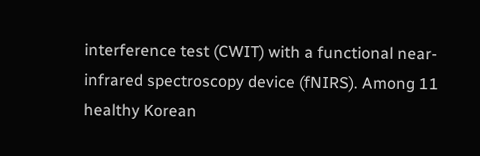interference test (CWIT) with a functional near-infrared spectroscopy device (fNIRS). Among 11 healthy Korean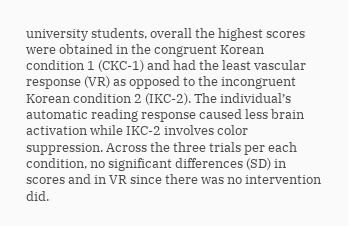university students, overall the highest scores were obtained in the congruent Korean condition 1 (CKC-1) and had the least vascular response (VR) as opposed to the incongruent Korean condition 2 (IKC-2). The individual’s automatic reading response caused less brain activation while IKC-2 involves color suppression. Across the three trials per each condition, no significant differences (SD) in scores and in VR since there was no intervention did.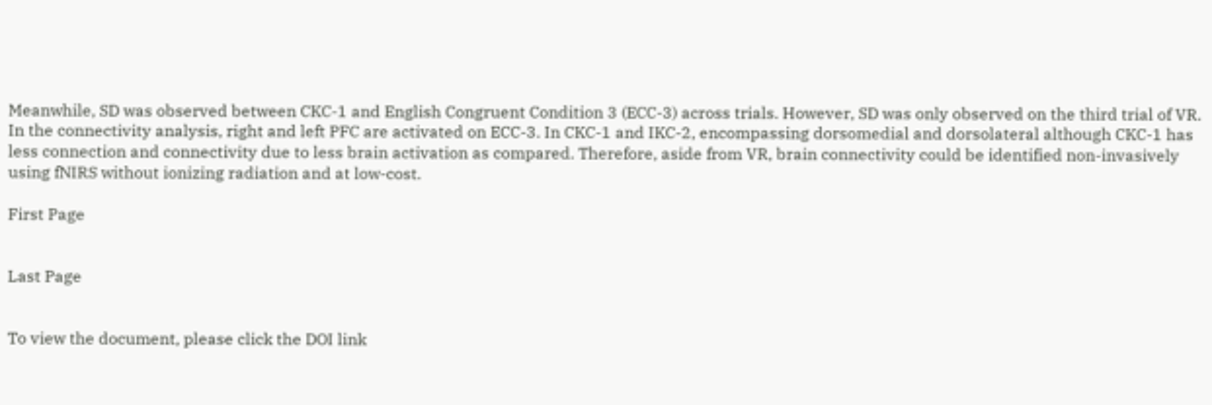Meanwhile, SD was observed between CKC-1 and English Congruent Condition 3 (ECC-3) across trials. However, SD was only observed on the third trial of VR. In the connectivity analysis, right and left PFC are activated on ECC-3. In CKC-1 and IKC-2, encompassing dorsomedial and dorsolateral although CKC-1 has less connection and connectivity due to less brain activation as compared. Therefore, aside from VR, brain connectivity could be identified non-invasively using fNIRS without ionizing radiation and at low-cost.

First Page


Last Page


To view the document, please click the DOI link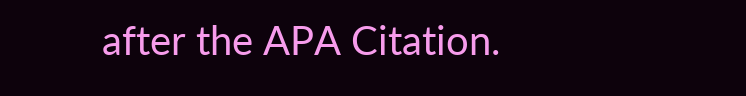after the APA Citation.